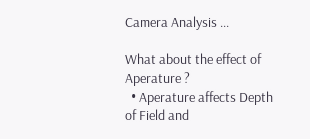Camera Analysis ...

What about the effect of Aperature ?
  • Aperature affects Depth of Field and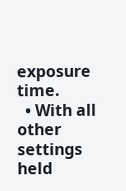exposure time.
  • With all other settings held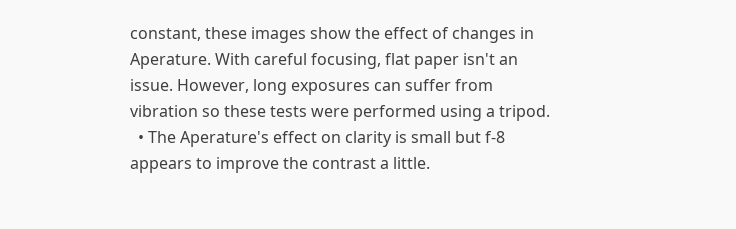constant, these images show the effect of changes in Aperature. With careful focusing, flat paper isn't an issue. However, long exposures can suffer from vibration so these tests were performed using a tripod.
  • The Aperature's effect on clarity is small but f-8 appears to improve the contrast a little.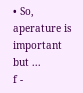• So, aperature is important but ...
f -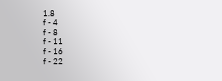1.8
f - 4
f - 8
f - 11
f - 16
f - 22